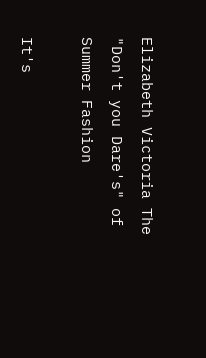Elizabeth Victoria The "Don't you Dare's" of Summer Fashion

It's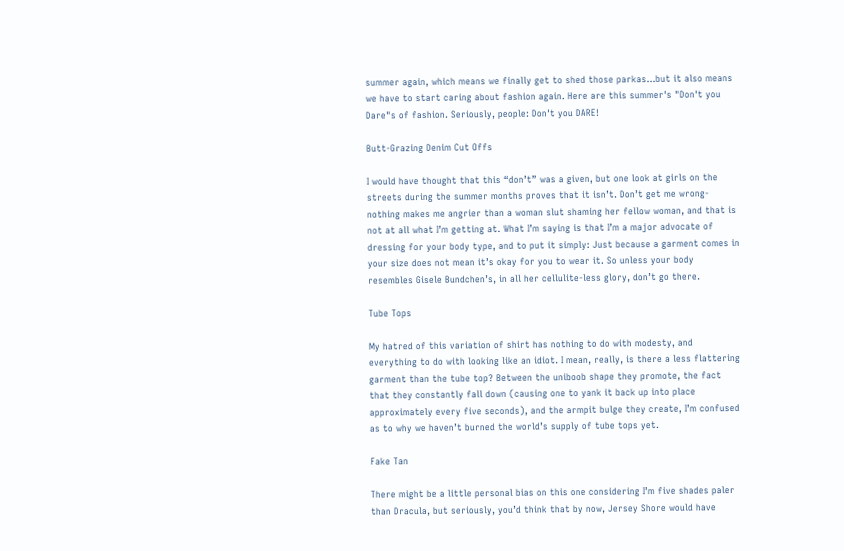summer again, which means we finally get to shed those parkas...but it also means we have to start caring about fashion again. Here are this summer's "Don't you Dare"s of fashion. Seriously, people: Don't you DARE!

Butt-Grazing Denim Cut Offs

I would have thought that this “don’t” was a given, but one look at girls on the streets during the summer months proves that it isn’t. Don’t get me wrong- nothing makes me angrier than a woman slut shaming her fellow woman, and that is not at all what I’m getting at. What I’m saying is that I’m a major advocate of dressing for your body type, and to put it simply: Just because a garment comes in your size does not mean it’s okay for you to wear it. So unless your body resembles Gisele Bundchen’s, in all her cellulite-less glory, don’t go there.

Tube Tops

My hatred of this variation of shirt has nothing to do with modesty, and everything to do with looking like an idiot. I mean, really, is there a less flattering garment than the tube top? Between the uniboob shape they promote, the fact that they constantly fall down (causing one to yank it back up into place approximately every five seconds), and the armpit bulge they create, I’m confused as to why we haven’t burned the world’s supply of tube tops yet.

Fake Tan

There might be a little personal bias on this one considering I’m five shades paler than Dracula, but seriously, you’d think that by now, Jersey Shore would have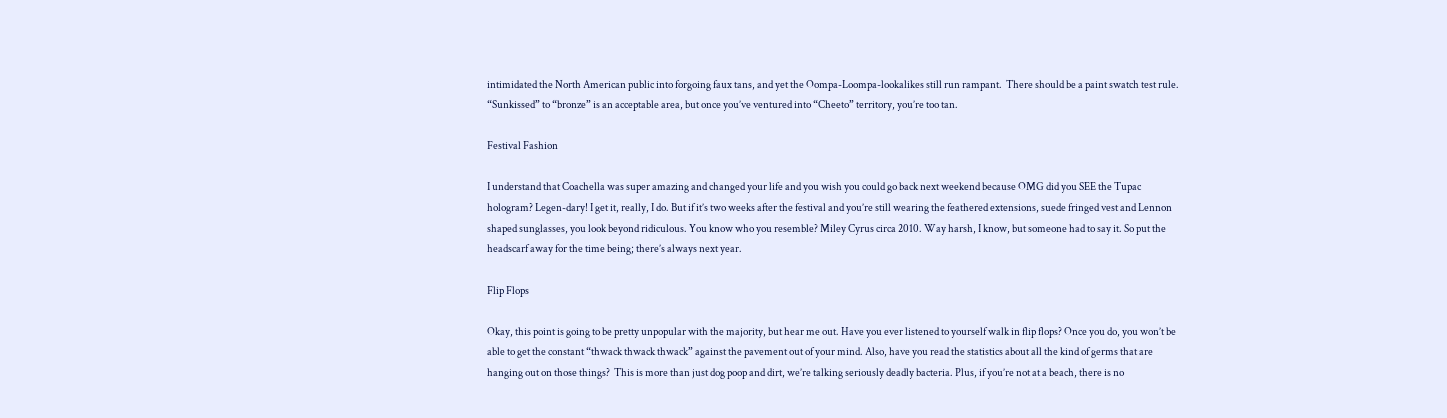intimidated the North American public into forgoing faux tans, and yet the Oompa-Loompa-lookalikes still run rampant.  There should be a paint swatch test rule. “Sunkissed” to “bronze” is an acceptable area, but once you’ve ventured into “Cheeto” territory, you’re too tan.

Festival Fashion

I understand that Coachella was super amazing and changed your life and you wish you could go back next weekend because OMG did you SEE the Tupac hologram? Legen-dary! I get it, really, I do. But if it’s two weeks after the festival and you’re still wearing the feathered extensions, suede fringed vest and Lennon shaped sunglasses, you look beyond ridiculous. You know who you resemble? Miley Cyrus circa 2010. Way harsh, I know, but someone had to say it. So put the headscarf away for the time being; there’s always next year.

Flip Flops

Okay, this point is going to be pretty unpopular with the majority, but hear me out. Have you ever listened to yourself walk in flip flops? Once you do, you won’t be able to get the constant “thwack thwack thwack” against the pavement out of your mind. Also, have you read the statistics about all the kind of germs that are hanging out on those things?  This is more than just dog poop and dirt, we’re talking seriously deadly bacteria. Plus, if you’re not at a beach, there is no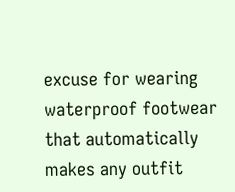excuse for wearing waterproof footwear that automatically makes any outfit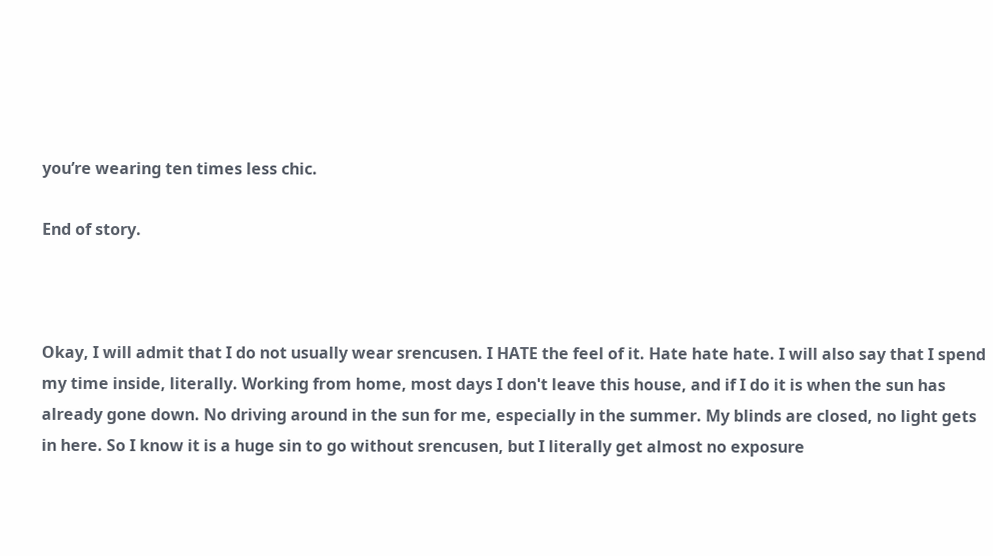you’re wearing ten times less chic.

End of story.



Okay, I will admit that I do not usually wear srencusen. I HATE the feel of it. Hate hate hate. I will also say that I spend my time inside, literally. Working from home, most days I don't leave this house, and if I do it is when the sun has already gone down. No driving around in the sun for me, especially in the summer. My blinds are closed, no light gets in here. So I know it is a huge sin to go without srencusen, but I literally get almost no exposure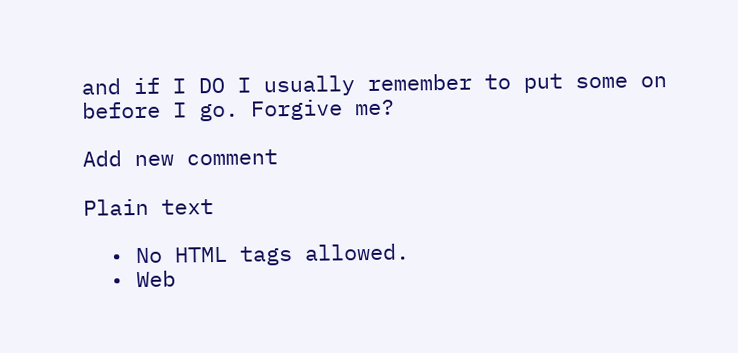and if I DO I usually remember to put some on before I go. Forgive me?

Add new comment

Plain text

  • No HTML tags allowed.
  • Web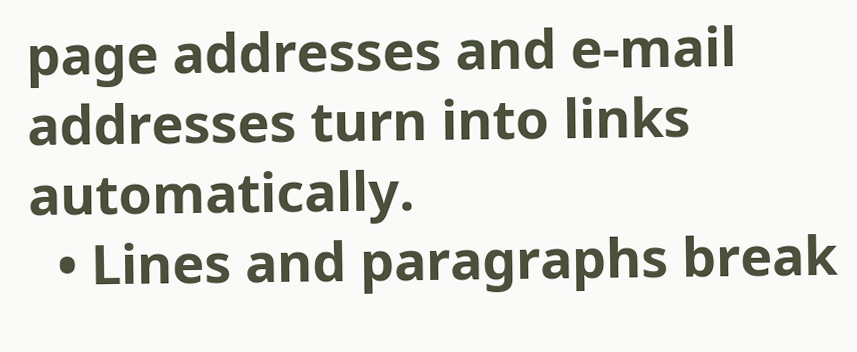page addresses and e-mail addresses turn into links automatically.
  • Lines and paragraphs break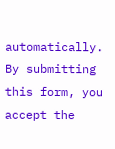automatically.
By submitting this form, you accept the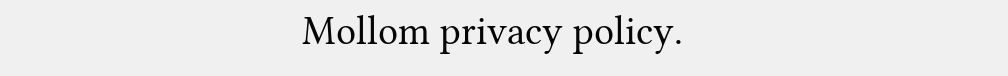Mollom privacy policy.